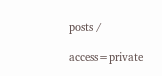posts /

access=private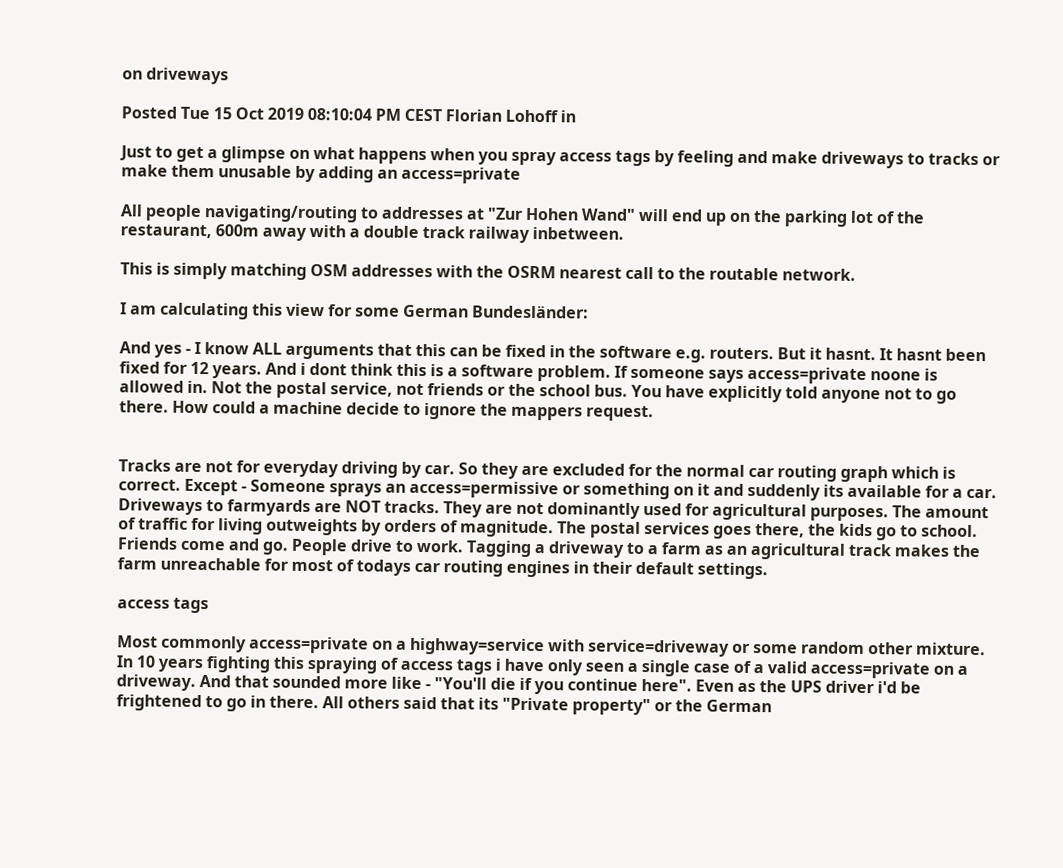on driveways

Posted Tue 15 Oct 2019 08:10:04 PM CEST Florian Lohoff in

Just to get a glimpse on what happens when you spray access tags by feeling and make driveways to tracks or make them unusable by adding an access=private

All people navigating/routing to addresses at "Zur Hohen Wand" will end up on the parking lot of the restaurant, 600m away with a double track railway inbetween.

This is simply matching OSM addresses with the OSRM nearest call to the routable network.

I am calculating this view for some German Bundesländer:

And yes - I know ALL arguments that this can be fixed in the software e.g. routers. But it hasnt. It hasnt been fixed for 12 years. And i dont think this is a software problem. If someone says access=private noone is allowed in. Not the postal service, not friends or the school bus. You have explicitly told anyone not to go there. How could a machine decide to ignore the mappers request.


Tracks are not for everyday driving by car. So they are excluded for the normal car routing graph which is correct. Except - Someone sprays an access=permissive or something on it and suddenly its available for a car. Driveways to farmyards are NOT tracks. They are not dominantly used for agricultural purposes. The amount of traffic for living outweights by orders of magnitude. The postal services goes there, the kids go to school. Friends come and go. People drive to work. Tagging a driveway to a farm as an agricultural track makes the farm unreachable for most of todays car routing engines in their default settings.

access tags

Most commonly access=private on a highway=service with service=driveway or some random other mixture. In 10 years fighting this spraying of access tags i have only seen a single case of a valid access=private on a driveway. And that sounded more like - "You'll die if you continue here". Even as the UPS driver i'd be frightened to go in there. All others said that its "Private property" or the German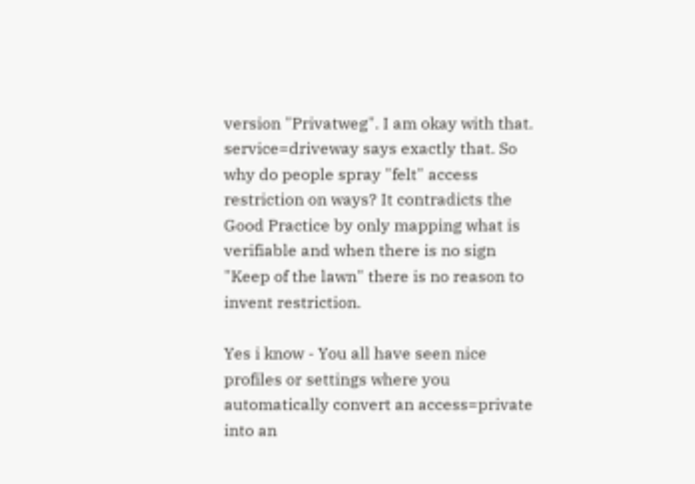version "Privatweg". I am okay with that. service=driveway says exactly that. So why do people spray "felt" access restriction on ways? It contradicts the Good Practice by only mapping what is verifiable and when there is no sign "Keep of the lawn" there is no reason to invent restriction.

Yes i know - You all have seen nice profiles or settings where you automatically convert an access=private into an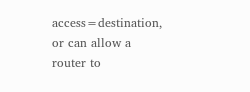access=destination, or can allow a router to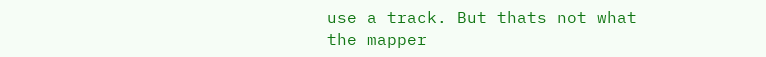use a track. But thats not what the mapper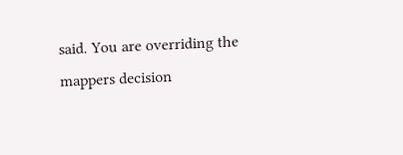said. You are overriding the mappers decision